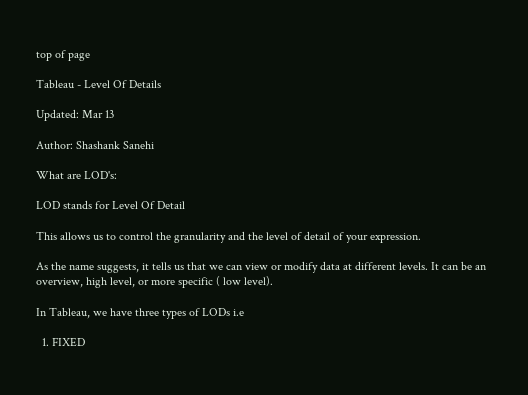top of page

Tableau - Level Of Details

Updated: Mar 13

Author: Shashank Sanehi

What are LOD's:

LOD stands for Level Of Detail

This allows us to control the granularity and the level of detail of your expression.

As the name suggests, it tells us that we can view or modify data at different levels. It can be an overview, high level, or more specific ( low level).

In Tableau, we have three types of LODs i.e

  1. FIXED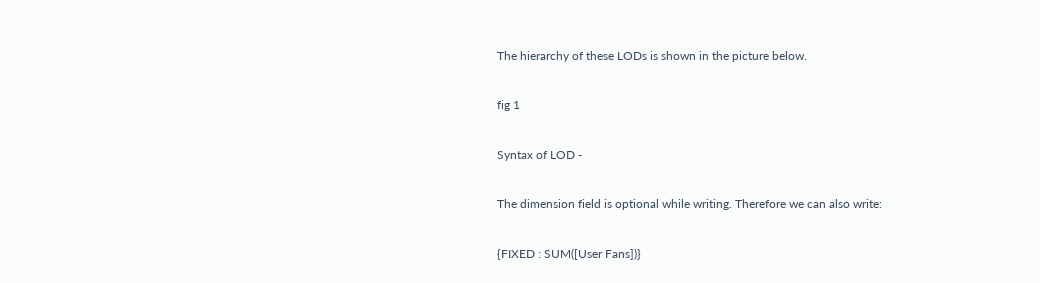The hierarchy of these LODs is shown in the picture below.

fig 1

Syntax of LOD -

The dimension field is optional while writing. Therefore we can also write:

{FIXED : SUM([User Fans])}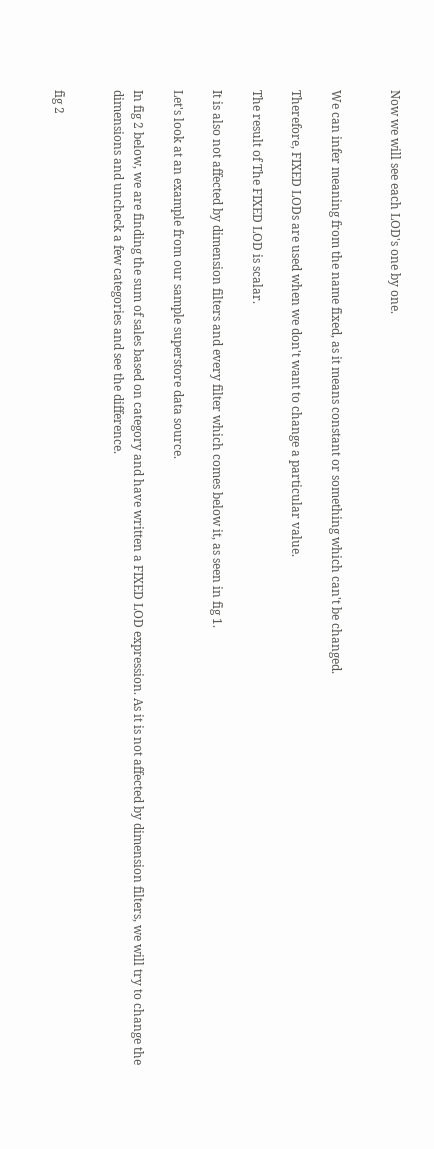Now we will see each LOD's one by one.


We can infer meaning from the name fixed, as it means constant or something which can't be changed.

Therefore, FIXED LODs are used when we don't want to change a particular value.

The result of The FIXED LOD is scalar.

It is also not affected by dimension filters and every filter which comes below it, as seen in fig 1.

Let's look at an example from our sample superstore data source.

In fig 2 below, we are finding the sum of sales based on category and have written a FIXED LOD expression. As it is not affected by dimension filters, we will try to change the dimensions and uncheck a few categories and see the difference.


fig 2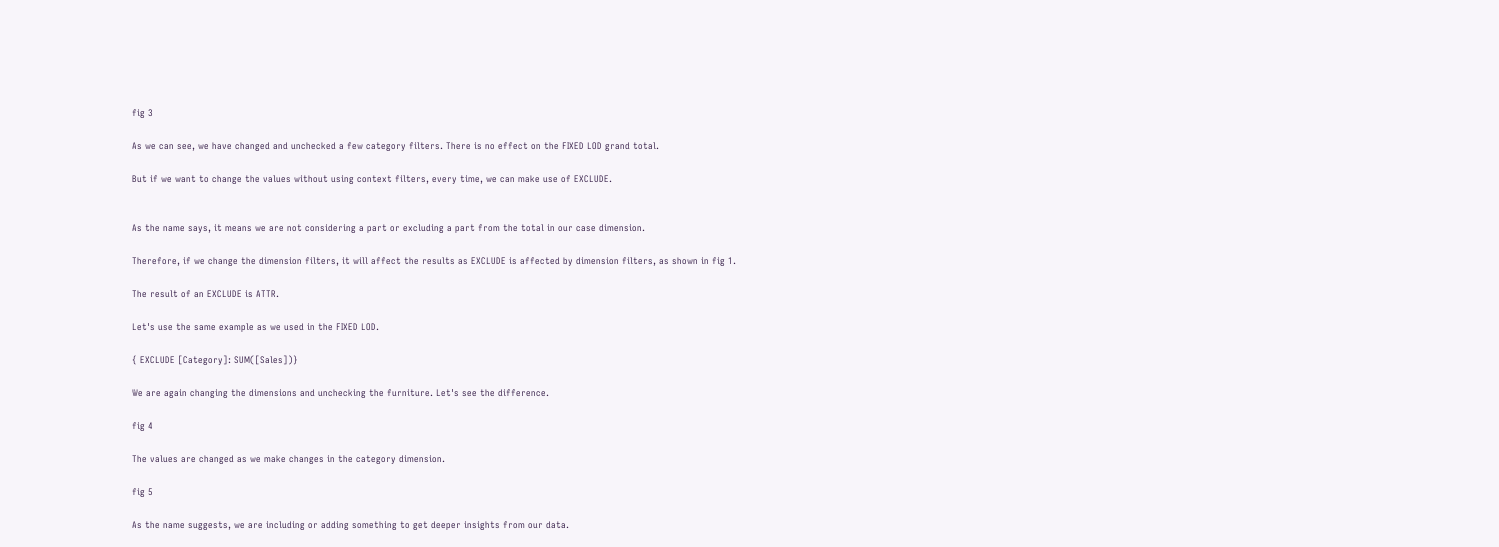fig 3

As we can see, we have changed and unchecked a few category filters. There is no effect on the FIXED LOD grand total.

But if we want to change the values without using context filters, every time, we can make use of EXCLUDE.


As the name says, it means we are not considering a part or excluding a part from the total in our case dimension.

Therefore, if we change the dimension filters, it will affect the results as EXCLUDE is affected by dimension filters, as shown in fig 1.

The result of an EXCLUDE is ATTR.

Let's use the same example as we used in the FIXED LOD.

{ EXCLUDE [Category]: SUM([Sales])}

We are again changing the dimensions and unchecking the furniture. Let's see the difference.

fig 4

The values are changed as we make changes in the category dimension.

fig 5

As the name suggests, we are including or adding something to get deeper insights from our data.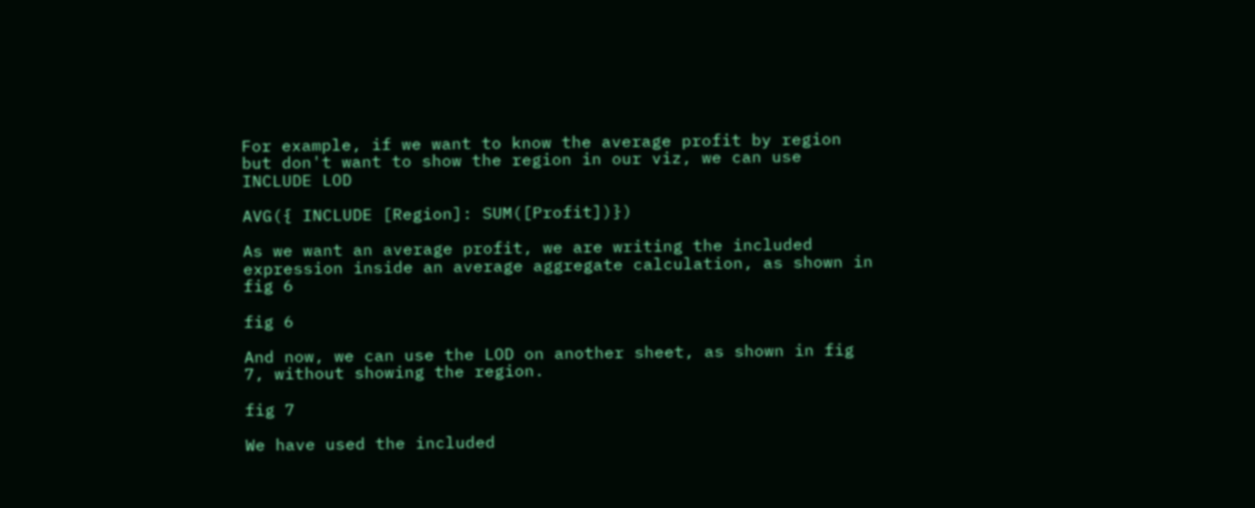For example, if we want to know the average profit by region but don't want to show the region in our viz, we can use INCLUDE LOD

AVG({ INCLUDE [Region]: SUM([Profit])})

As we want an average profit, we are writing the included expression inside an average aggregate calculation, as shown in fig 6

fig 6

And now, we can use the LOD on another sheet, as shown in fig 7, without showing the region.

fig 7

We have used the included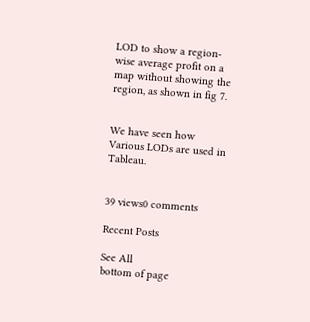LOD to show a region-wise average profit on a map without showing the region, as shown in fig 7.


We have seen how Various LODs are used in Tableau.


39 views0 comments

Recent Posts

See All
bottom of page